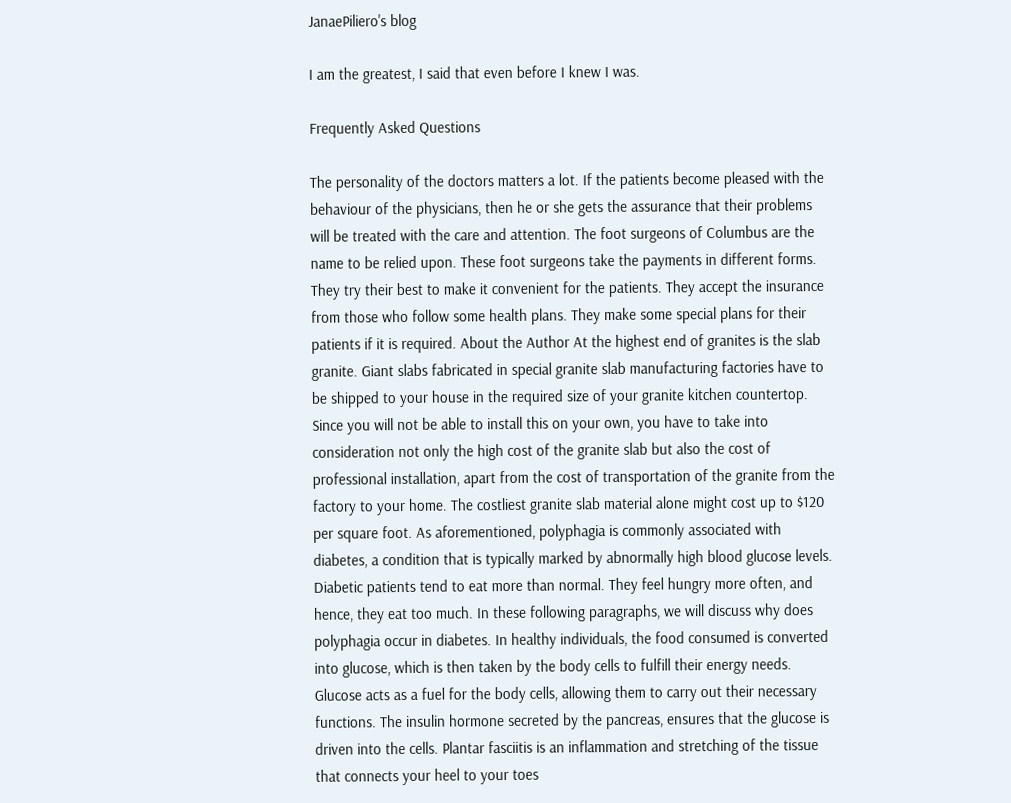JanaePiliero's blog

I am the greatest, I said that even before I knew I was.

Frequently Asked Questions

The personality of the doctors matters a lot. If the patients become pleased with the behaviour of the physicians, then he or she gets the assurance that their problems will be treated with the care and attention. The foot surgeons of Columbus are the name to be relied upon. These foot surgeons take the payments in different forms. They try their best to make it convenient for the patients. They accept the insurance from those who follow some health plans. They make some special plans for their patients if it is required. About the Author At the highest end of granites is the slab granite. Giant slabs fabricated in special granite slab manufacturing factories have to be shipped to your house in the required size of your granite kitchen countertop. Since you will not be able to install this on your own, you have to take into consideration not only the high cost of the granite slab but also the cost of professional installation, apart from the cost of transportation of the granite from the factory to your home. The costliest granite slab material alone might cost up to $120 per square foot. As aforementioned, polyphagia is commonly associated with diabetes, a condition that is typically marked by abnormally high blood glucose levels. Diabetic patients tend to eat more than normal. They feel hungry more often, and hence, they eat too much. In these following paragraphs, we will discuss why does polyphagia occur in diabetes. In healthy individuals, the food consumed is converted into glucose, which is then taken by the body cells to fulfill their energy needs. Glucose acts as a fuel for the body cells, allowing them to carry out their necessary functions. The insulin hormone secreted by the pancreas, ensures that the glucose is driven into the cells. Plantar fasciitis is an inflammation and stretching of the tissue that connects your heel to your toes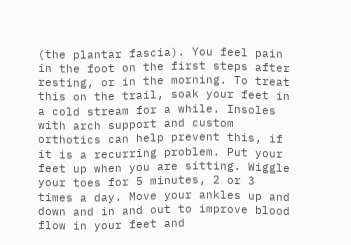(the plantar fascia). You feel pain in the foot on the first steps after resting, or in the morning. To treat this on the trail, soak your feet in a cold stream for a while. Insoles with arch support and custom orthotics can help prevent this, if it is a recurring problem. Put your feet up when you are sitting. Wiggle your toes for 5 minutes, 2 or 3 times a day. Move your ankles up and down and in and out to improve blood flow in your feet and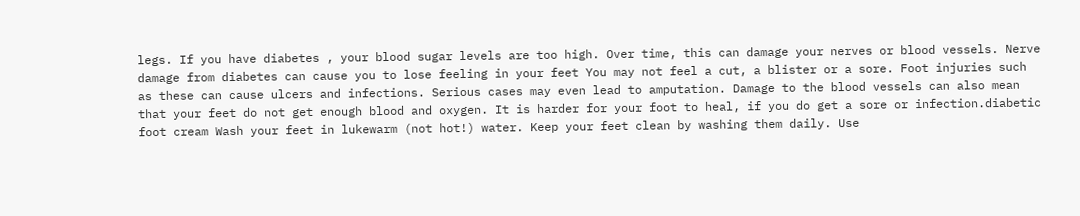legs. If you have diabetes , your blood sugar levels are too high. Over time, this can damage your nerves or blood vessels. Nerve damage from diabetes can cause you to lose feeling in your feet You may not feel a cut, a blister or a sore. Foot injuries such as these can cause ulcers and infections. Serious cases may even lead to amputation. Damage to the blood vessels can also mean that your feet do not get enough blood and oxygen. It is harder for your foot to heal, if you do get a sore or infection.diabetic foot cream Wash your feet in lukewarm (not hot!) water. Keep your feet clean by washing them daily. Use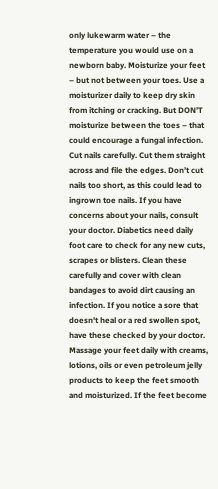only lukewarm water – the temperature you would use on a newborn baby. Moisturize your feet – but not between your toes. Use a moisturizer daily to keep dry skin from itching or cracking. But DON’T moisturize between the toes – that could encourage a fungal infection. Cut nails carefully. Cut them straight across and file the edges. Don’t cut nails too short, as this could lead to ingrown toe nails. If you have concerns about your nails, consult your doctor. Diabetics need daily foot care to check for any new cuts, scrapes or blisters. Clean these carefully and cover with clean bandages to avoid dirt causing an infection. If you notice a sore that doesn't heal or a red swollen spot, have these checked by your doctor. Massage your feet daily with creams, lotions, oils or even petroleum jelly products to keep the feet smooth and moisturized. If the feet become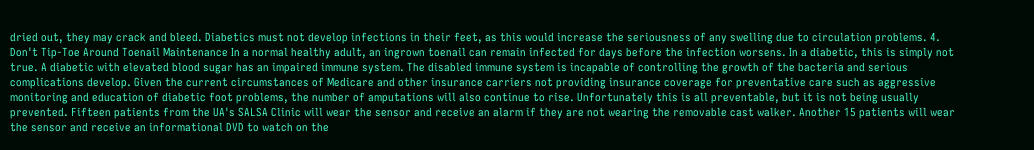dried out, they may crack and bleed. Diabetics must not develop infections in their feet, as this would increase the seriousness of any swelling due to circulation problems. 4. Don't Tip-Toe Around Toenail Maintenance In a normal healthy adult, an ingrown toenail can remain infected for days before the infection worsens. In a diabetic, this is simply not true. A diabetic with elevated blood sugar has an impaired immune system. The disabled immune system is incapable of controlling the growth of the bacteria and serious complications develop. Given the current circumstances of Medicare and other insurance carriers not providing insurance coverage for preventative care such as aggressive monitoring and education of diabetic foot problems, the number of amputations will also continue to rise. Unfortunately this is all preventable, but it is not being usually prevented. Fifteen patients from the UA's SALSA Clinic will wear the sensor and receive an alarm if they are not wearing the removable cast walker. Another 15 patients will wear the sensor and receive an informational DVD to watch on the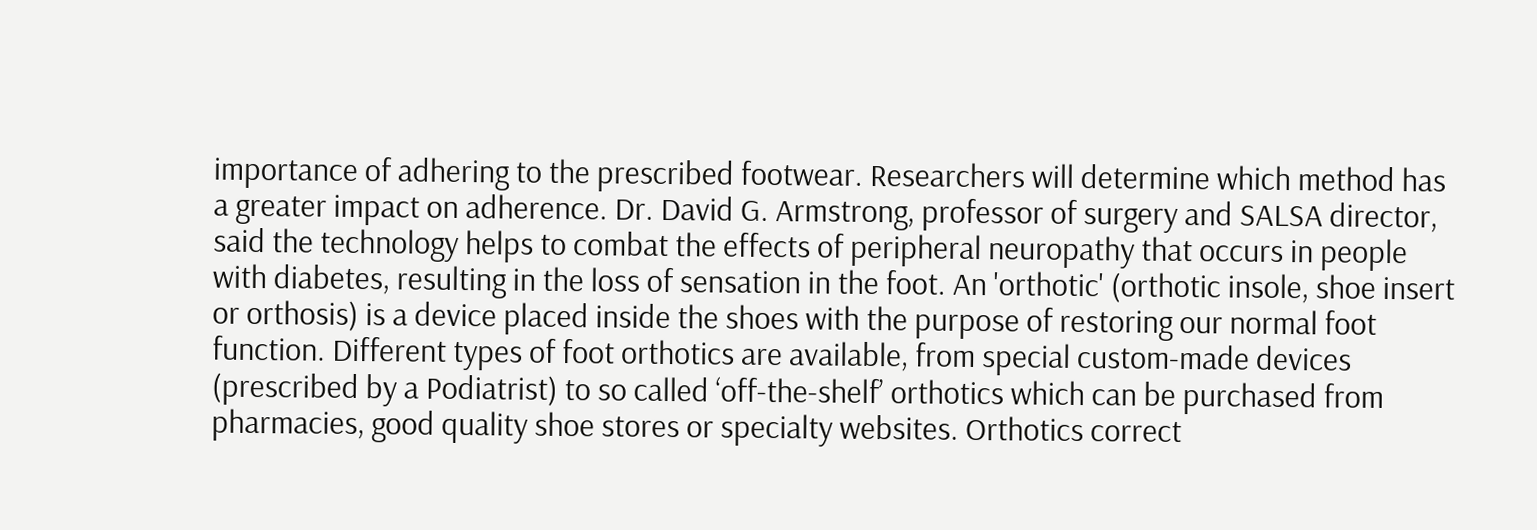importance of adhering to the prescribed footwear. Researchers will determine which method has a greater impact on adherence. Dr. David G. Armstrong, professor of surgery and SALSA director, said the technology helps to combat the effects of peripheral neuropathy that occurs in people with diabetes, resulting in the loss of sensation in the foot. An 'orthotic' (orthotic insole, shoe insert or orthosis) is a device placed inside the shoes with the purpose of restoring our normal foot function. Different types of foot orthotics are available, from special custom-made devices (prescribed by a Podiatrist) to so called ‘off-the-shelf’ orthotics which can be purchased from pharmacies, good quality shoe stores or specialty websites. Orthotics correct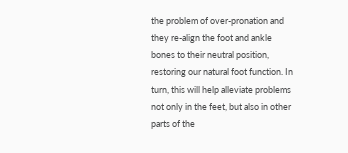the problem of over-pronation and they re-align the foot and ankle bones to their neutral position, restoring our natural foot function. In turn, this will help alleviate problems not only in the feet, but also in other parts of the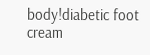body!diabetic foot cream